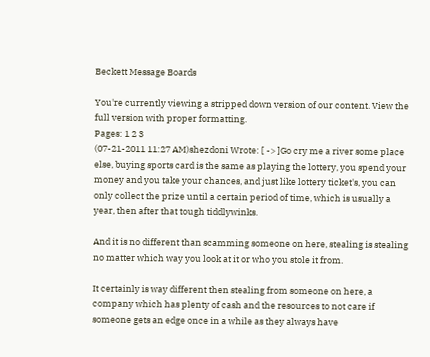Beckett Message Boards

You're currently viewing a stripped down version of our content. View the full version with proper formatting.
Pages: 1 2 3
(07-21-2011 11:27 AM)shezdoni Wrote: [ -> ]Go cry me a river some place else, buying sports card is the same as playing the lottery, you spend your money and you take your chances, and just like lottery ticket's, you can only collect the prize until a certain period of time, which is usually a year, then after that tough tiddlywinks.

And it is no different than scamming someone on here, stealing is stealing no matter which way you look at it or who you stole it from.

It certainly is way different then stealing from someone on here, a company which has plenty of cash and the resources to not care if someone gets an edge once in a while as they always have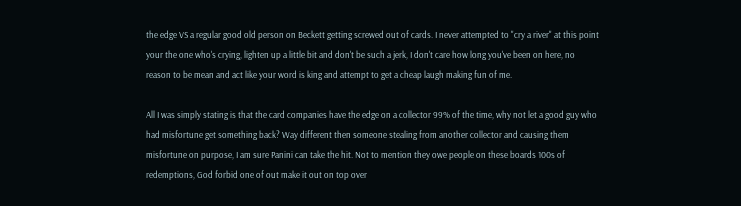the edge VS a regular good old person on Beckett getting screwed out of cards. I never attempted to "cry a river" at this point your the one who's crying, lighten up a little bit and don't be such a jerk, I don't care how long you've been on here, no reason to be mean and act like your word is king and attempt to get a cheap laugh making fun of me.

All I was simply stating is that the card companies have the edge on a collector 99% of the time, why not let a good guy who had misfortune get something back? Way different then someone stealing from another collector and causing them misfortune on purpose, I am sure Panini can take the hit. Not to mention they owe people on these boards 100s of redemptions, God forbid one of out make it out on top over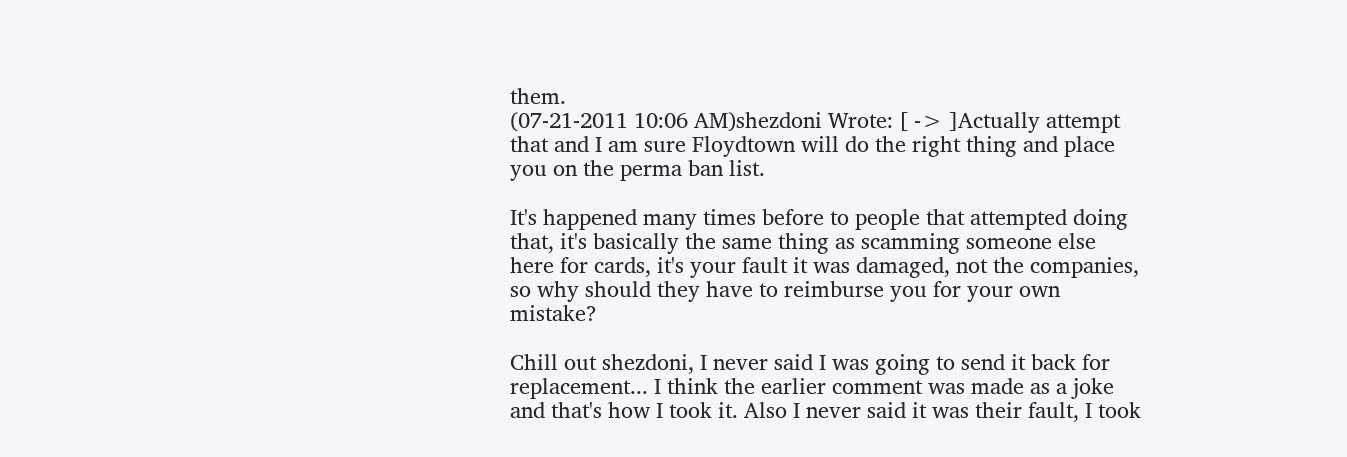them.
(07-21-2011 10:06 AM)shezdoni Wrote: [ -> ]Actually attempt that and I am sure Floydtown will do the right thing and place you on the perma ban list.

It's happened many times before to people that attempted doing that, it's basically the same thing as scamming someone else here for cards, it's your fault it was damaged, not the companies, so why should they have to reimburse you for your own mistake?

Chill out shezdoni, I never said I was going to send it back for replacement... I think the earlier comment was made as a joke and that's how I took it. Also I never said it was their fault, I took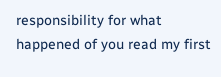responsibility for what happened of you read my first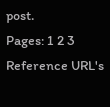post.
Pages: 1 2 3
Reference URL's